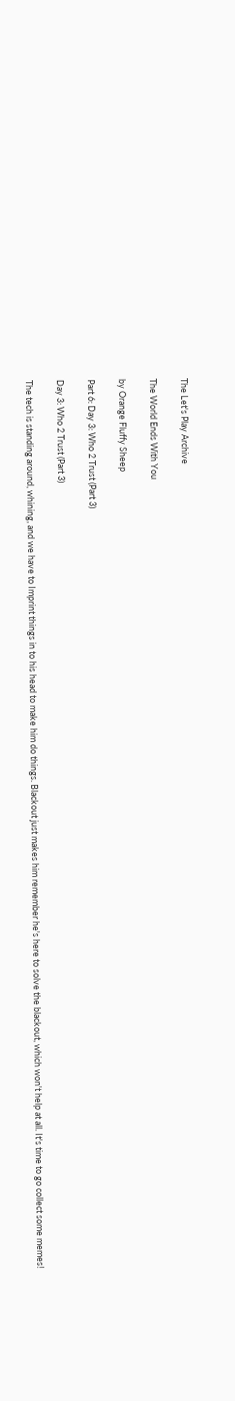The Let's Play Archive

The World Ends With You

by Orange Fluffy Sheep

Part 6: Day 3: Who 2 Trust (Part 3)

Day 3: Who 2 Trust (Part 3)

The tech is standing around, whining, and we have to Imprint things in to his head to make him do things. Blackout just makes him remember he's here to solve the blackout, which won't help at all. It's time to go collect some memes!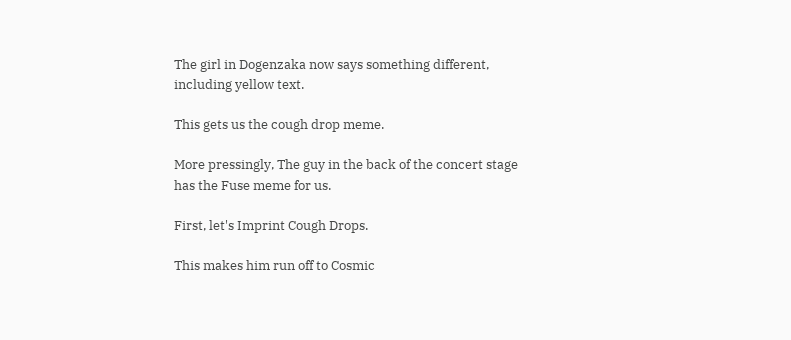The girl in Dogenzaka now says something different, including yellow text.

This gets us the cough drop meme.

More pressingly, The guy in the back of the concert stage has the Fuse meme for us.

First, let's Imprint Cough Drops.

This makes him run off to Cosmic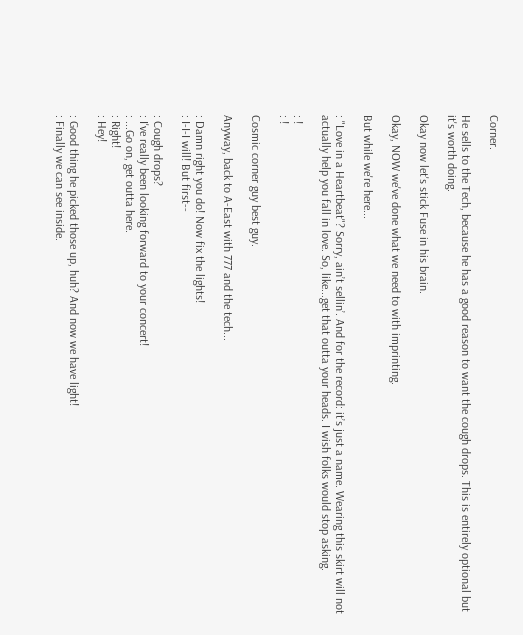Corner.

He sells to the Tech, because he has a good reason to want the cough drops. This is entirely optional but it's worth doing.

Okay now let's stick Fuse in his brain.

Okay, NOW we've done what we need to with imprinting.

But while we're here...

: "Love in a Heartbeat"? Sorry, ain’t sellin’. And for the record: it’s just a name. Wearing this skirt will not actually help you fall in love. So, like...get that outta your heads. I wish folks would stop asking.

: !
: !

Cosmic corner guy best guy.

Anyway, back to A-East with 777 and the tech...

: Damn right you do! Now fix the lights!
: I-I-I will! But first--

: Cough drops?
: I've really been looking forward to your concert!
: ...Go on, get outta here.
: Right!
: Hey!

: Good thing he picked those up, huh? And now we have light!
: Finally we can see inside.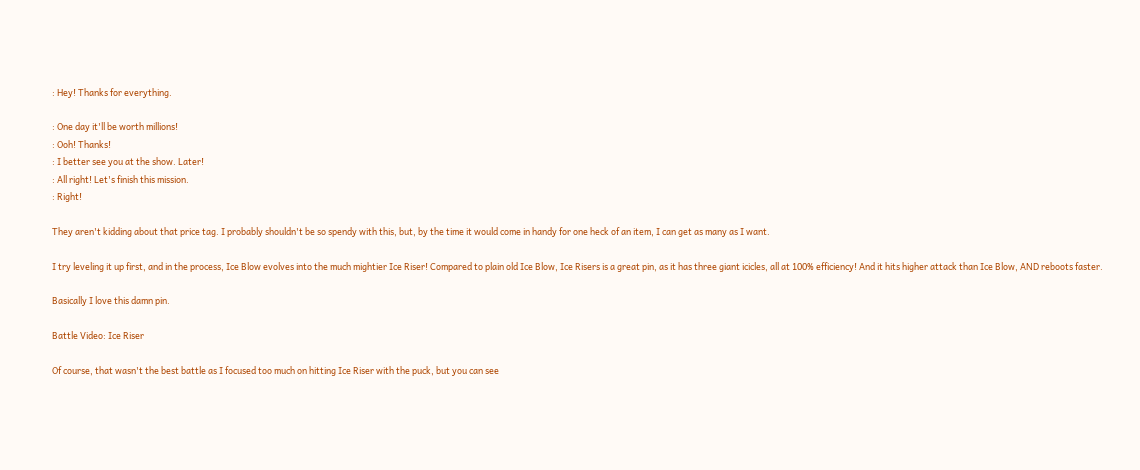: Hey! Thanks for everything.

: One day it'll be worth millions!
: Ooh! Thanks!
: I better see you at the show. Later!
: All right! Let's finish this mission.
: Right!

They aren't kidding about that price tag. I probably shouldn't be so spendy with this, but, by the time it would come in handy for one heck of an item, I can get as many as I want.

I try leveling it up first, and in the process, Ice Blow evolves into the much mightier Ice Riser! Compared to plain old Ice Blow, Ice Risers is a great pin, as it has three giant icicles, all at 100% efficiency! And it hits higher attack than Ice Blow, AND reboots faster.

Basically I love this damn pin.

Battle Video: Ice Riser

Of course, that wasn't the best battle as I focused too much on hitting Ice Riser with the puck, but you can see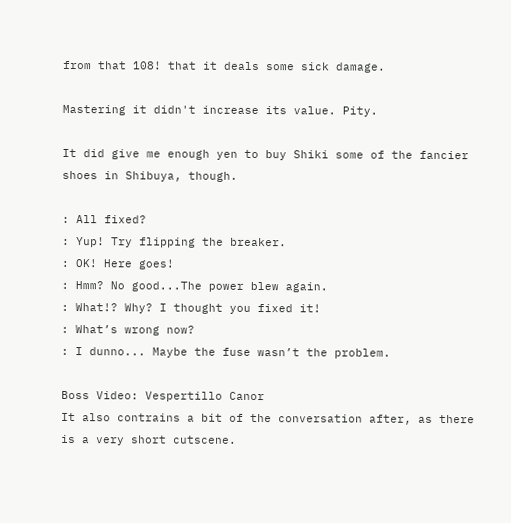from that 108! that it deals some sick damage.

Mastering it didn't increase its value. Pity.

It did give me enough yen to buy Shiki some of the fancier shoes in Shibuya, though.

: All fixed?
: Yup! Try flipping the breaker.
: OK! Here goes!
: Hmm? No good...The power blew again.
: What!? Why? I thought you fixed it!
: What’s wrong now?
: I dunno... Maybe the fuse wasn’t the problem.

Boss Video: Vespertillo Canor
It also contrains a bit of the conversation after, as there is a very short cutscene.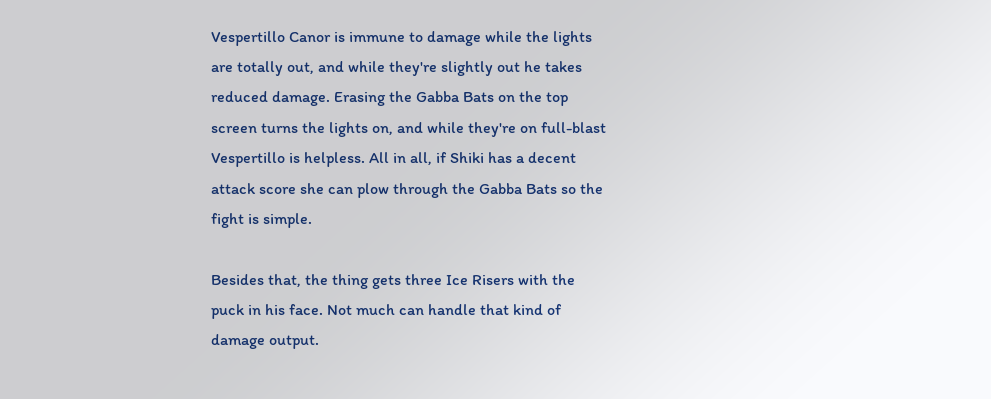Vespertillo Canor is immune to damage while the lights are totally out, and while they're slightly out he takes reduced damage. Erasing the Gabba Bats on the top screen turns the lights on, and while they're on full-blast Vespertillo is helpless. All in all, if Shiki has a decent attack score she can plow through the Gabba Bats so the fight is simple.

Besides that, the thing gets three Ice Risers with the puck in his face. Not much can handle that kind of damage output.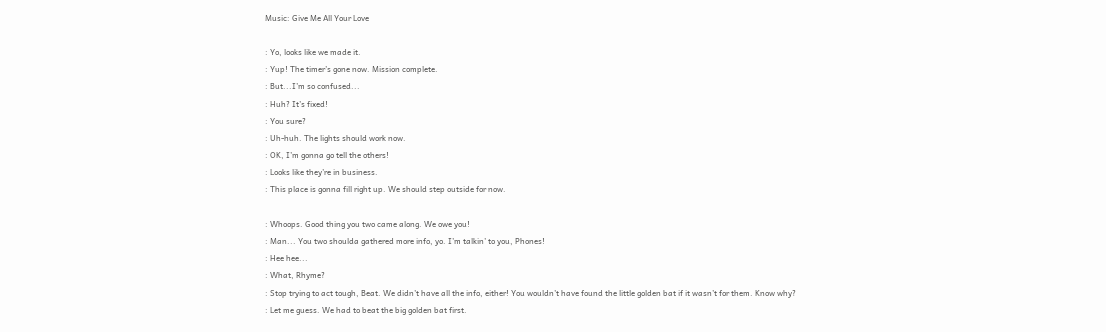Music: Give Me All Your Love

: Yo, looks like we made it.
: Yup! The timer’s gone now. Mission complete.
: But...I’m so confused...
: Huh? It’s fixed!
: You sure?
: Uh-huh. The lights should work now.
: OK, I’m gonna go tell the others!
: Looks like they’re in business.
: This place is gonna fill right up. We should step outside for now.

: Whoops. Good thing you two came along. We owe you!
: Man... You two shoulda gathered more info, yo. I’m talkin’ to you, Phones!
: Hee hee...
: What, Rhyme?
: Stop trying to act tough, Beat. We didn’t have all the info, either! You wouldn’t have found the little golden bat if it wasn’t for them. Know why?
: Let me guess. We had to beat the big golden bat first.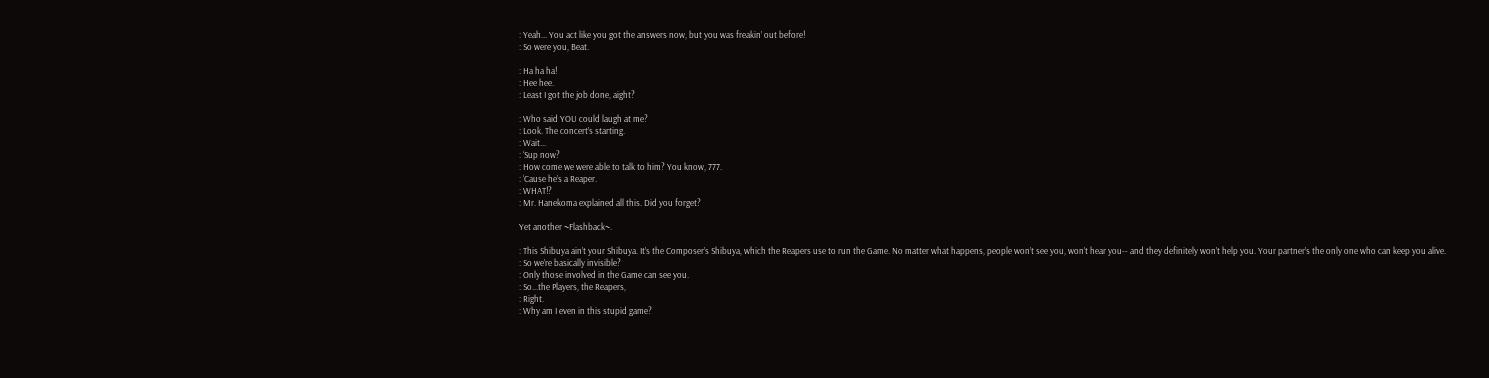: Yeah... You act like you got the answers now, but you was freakin’ out before!
: So were you, Beat.

: Ha ha ha!
: Hee hee.
: Least I got the job done, aight?

: Who said YOU could laugh at me?
: Look. The concert’s starting.
: Wait...
: ‘Sup now?
: How come we were able to talk to him? You know, 777.
: ‘Cause he’s a Reaper.
: WHAT!?
: Mr. Hanekoma explained all this. Did you forget?

Yet another ~Flashback~.

: This Shibuya ain’t your Shibuya. It’s the Composer’s Shibuya, which the Reapers use to run the Game. No matter what happens, people won’t see you, won’t hear you-- and they definitely won’t help you. Your partner’s the only one who can keep you alive.
: So we’re basically invisible?
: Only those involved in the Game can see you.
: So...the Players, the Reapers,
: Right.
: Why am I even in this stupid game?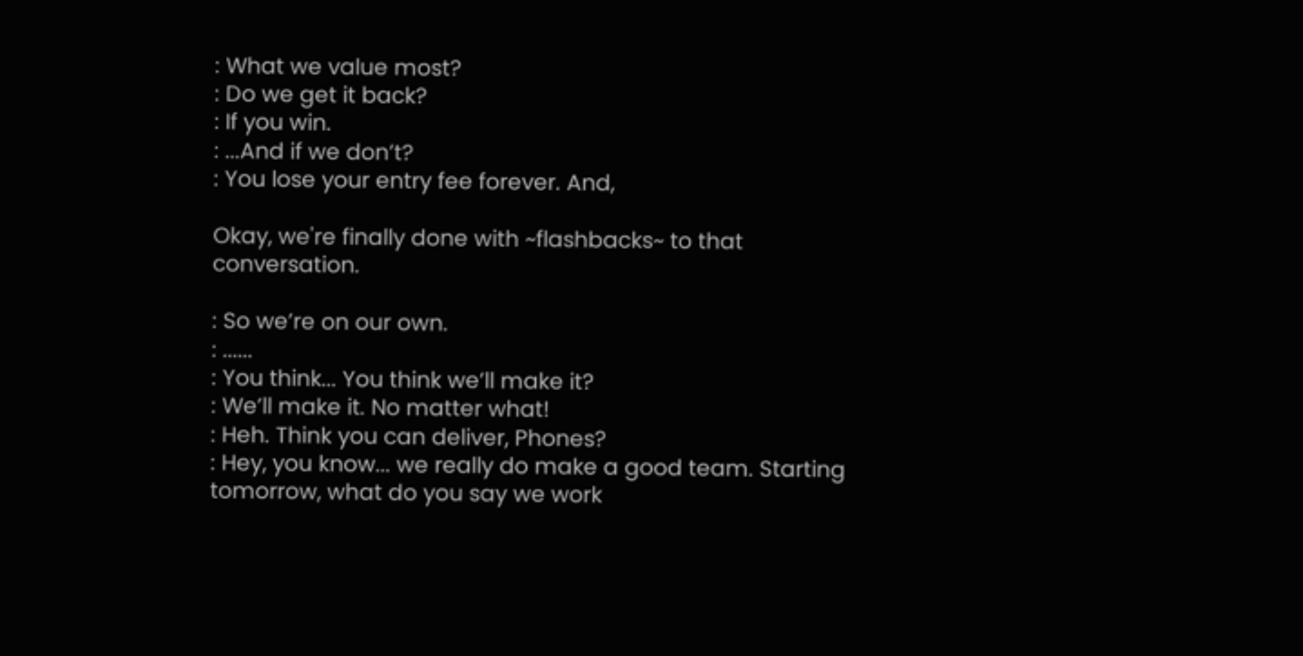: What we value most?
: Do we get it back?
: If you win.
: ...And if we don’t?
: You lose your entry fee forever. And,

Okay, we're finally done with ~flashbacks~ to that conversation.

: So we’re on our own.
: ......
: You think... You think we’ll make it?
: We’ll make it. No matter what!
: Heh. Think you can deliver, Phones?
: Hey, you know... we really do make a good team. Starting tomorrow, what do you say we work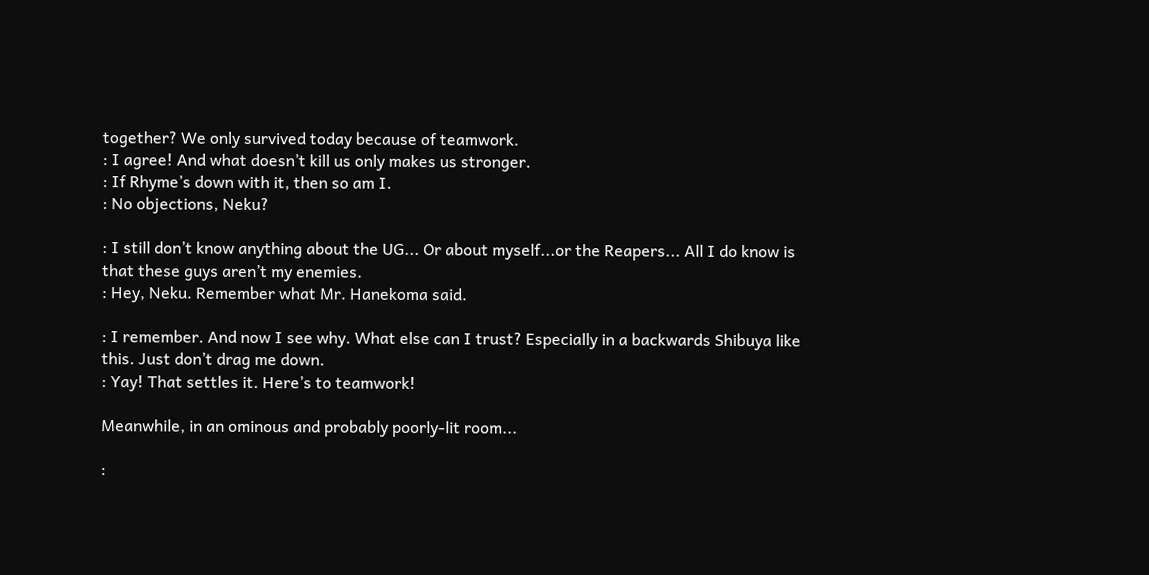together? We only survived today because of teamwork.
: I agree! And what doesn’t kill us only makes us stronger.
: If Rhyme’s down with it, then so am I.
: No objections, Neku?

: I still don’t know anything about the UG... Or about myself...or the Reapers... All I do know is that these guys aren’t my enemies.
: Hey, Neku. Remember what Mr. Hanekoma said.

: I remember. And now I see why. What else can I trust? Especially in a backwards Shibuya like this. Just don’t drag me down.
: Yay! That settles it. Here’s to teamwork!

Meanwhile, in an ominous and probably poorly-lit room...

: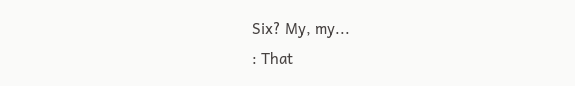Six? My, my...
: That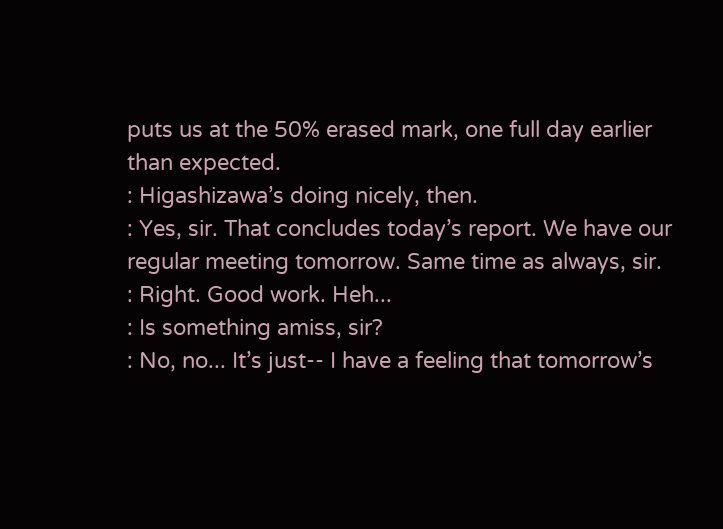puts us at the 50% erased mark, one full day earlier than expected.
: Higashizawa’s doing nicely, then.
: Yes, sir. That concludes today’s report. We have our regular meeting tomorrow. Same time as always, sir.
: Right. Good work. Heh...
: Is something amiss, sir?
: No, no... It’s just-- I have a feeling that tomorrow’s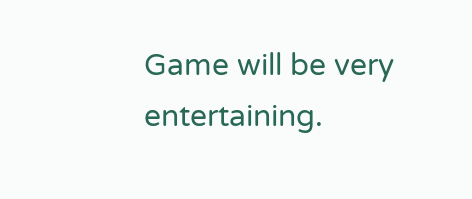Game will be very entertaining.